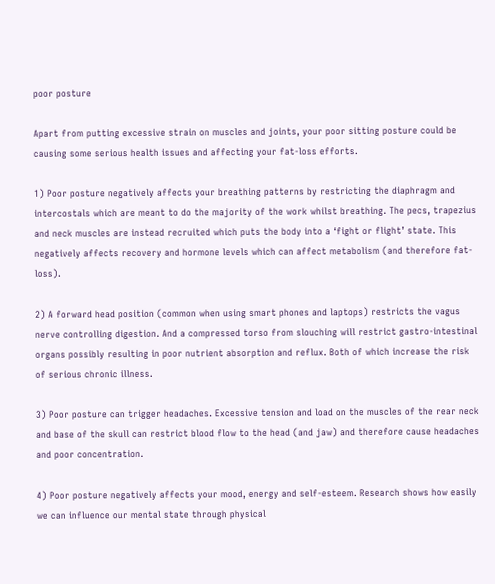poor posture

Apart from putting excessive strain on muscles and joints, your poor sitting posture could be causing some serious health issues and affecting your fat-loss efforts.

1) Poor posture negatively affects your breathing patterns by restricting the diaphragm and intercostals which are meant to do the majority of the work whilst breathing. The pecs, trapezius and neck muscles are instead recruited which puts the body into a ‘fight or flight’ state. This negatively affects recovery and hormone levels which can affect metabolism (and therefore fat-loss).

2) A forward head position (common when using smart phones and laptops) restricts the vagus nerve controlling digestion. And a compressed torso from slouching will restrict gastro-intestinal organs possibly resulting in poor nutrient absorption and reflux. Both of which increase the risk of serious chronic illness.

3) Poor posture can trigger headaches. Excessive tension and load on the muscles of the rear neck and base of the skull can restrict blood flow to the head (and jaw) and therefore cause headaches and poor concentration.

4) Poor posture negatively affects your mood, energy and self-esteem. Research shows how easily we can influence our mental state through physical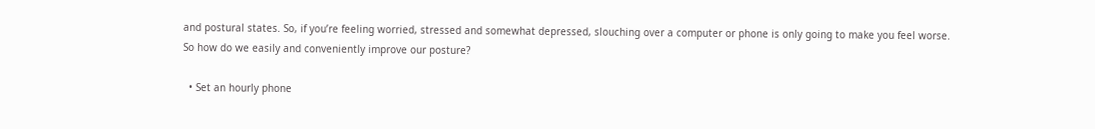and postural states. So, if you’re feeling worried, stressed and somewhat depressed, slouching over a computer or phone is only going to make you feel worse. So how do we easily and conveniently improve our posture?

  • Set an hourly phone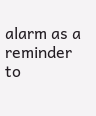alarm as a reminder to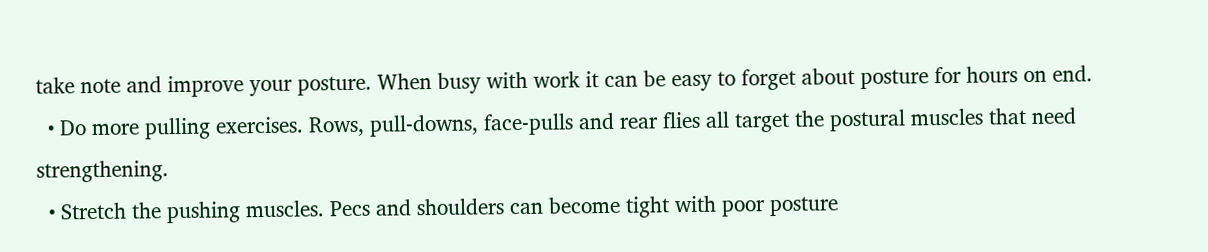take note and improve your posture. When busy with work it can be easy to forget about posture for hours on end.
  • Do more pulling exercises. Rows, pull-downs, face-pulls and rear flies all target the postural muscles that need strengthening.
  • Stretch the pushing muscles. Pecs and shoulders can become tight with poor posture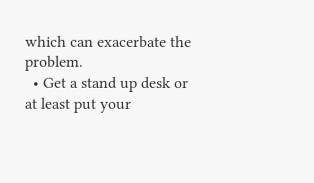which can exacerbate the problem.
  • Get a stand up desk or at least put your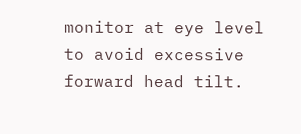monitor at eye level to avoid excessive forward head tilt.